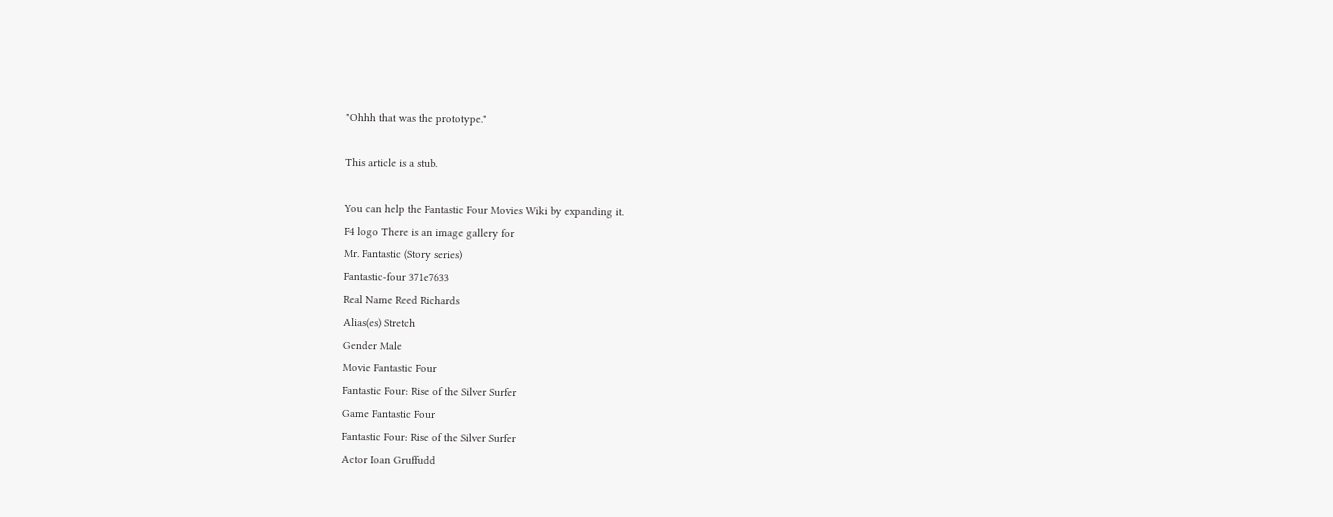"Ohhh that was the prototype."

This article is a stub.

You can help the Fantastic Four Movies Wiki by expanding it.
F4 logo There is an image gallery for
Mr. Fantastic (Story series)
Fantastic-four 371e7633
Real Name Reed Richards
Alias(es) Stretch
Gender Male
Movie Fantastic Four
Fantastic Four: Rise of the Silver Surfer
Game Fantastic Four
Fantastic Four: Rise of the Silver Surfer
Actor Ioan Gruffudd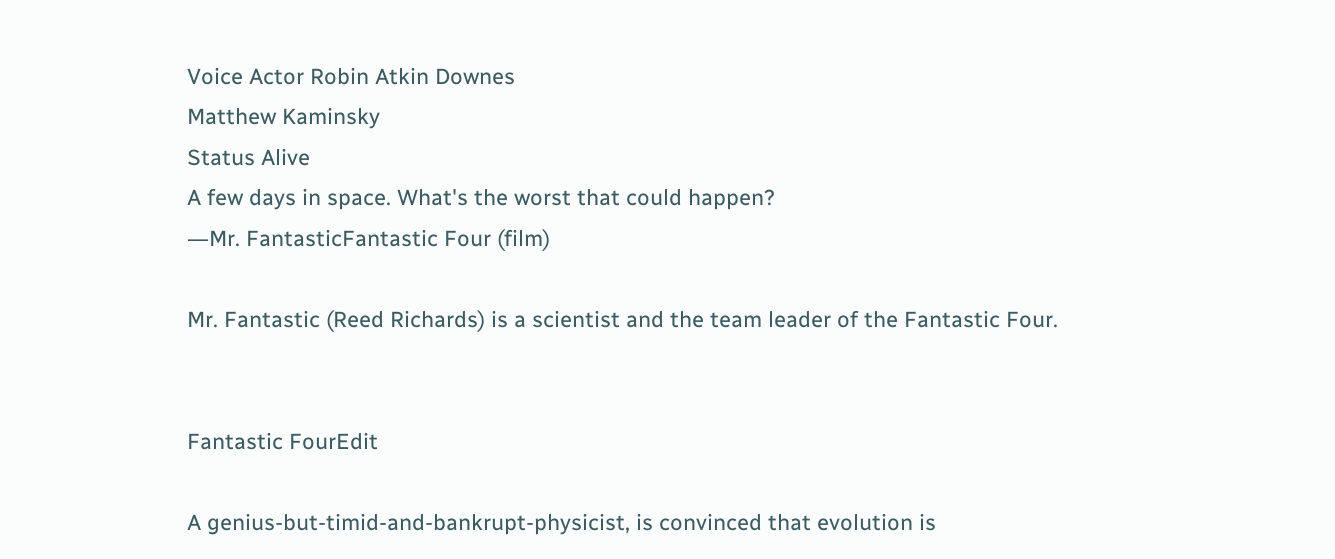Voice Actor Robin Atkin Downes
Matthew Kaminsky
Status Alive
A few days in space. What's the worst that could happen?
―Mr. FantasticFantastic Four (film)

Mr. Fantastic (Reed Richards) is a scientist and the team leader of the Fantastic Four.


Fantastic FourEdit

A genius-but-timid-and-bankrupt-physicist, is convinced that evolution is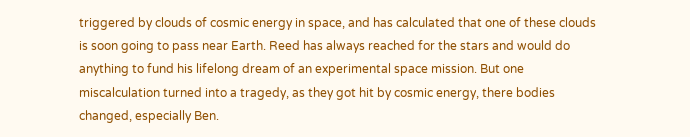triggered by clouds of cosmic energy in space, and has calculated that one of these clouds is soon going to pass near Earth. Reed has always reached for the stars and would do anything to fund his lifelong dream of an experimental space mission. But one miscalculation turned into a tragedy, as they got hit by cosmic energy, there bodies changed, especially Ben.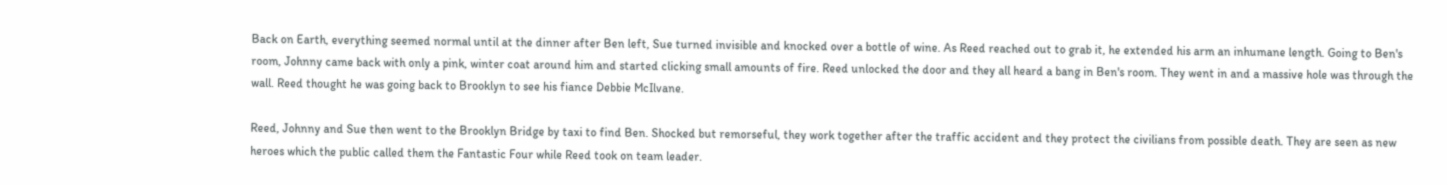Back on Earth, everything seemed normal until at the dinner after Ben left, Sue turned invisible and knocked over a bottle of wine. As Reed reached out to grab it, he extended his arm an inhumane length. Going to Ben's room, Johnny came back with only a pink, winter coat around him and started clicking small amounts of fire. Reed unlocked the door and they all heard a bang in Ben's room. They went in and a massive hole was through the wall. Reed thought he was going back to Brooklyn to see his fiance Debbie McIlvane.

Reed, Johnny and Sue then went to the Brooklyn Bridge by taxi to find Ben. Shocked but remorseful, they work together after the traffic accident and they protect the civilians from possible death. They are seen as new heroes which the public called them the Fantastic Four while Reed took on team leader.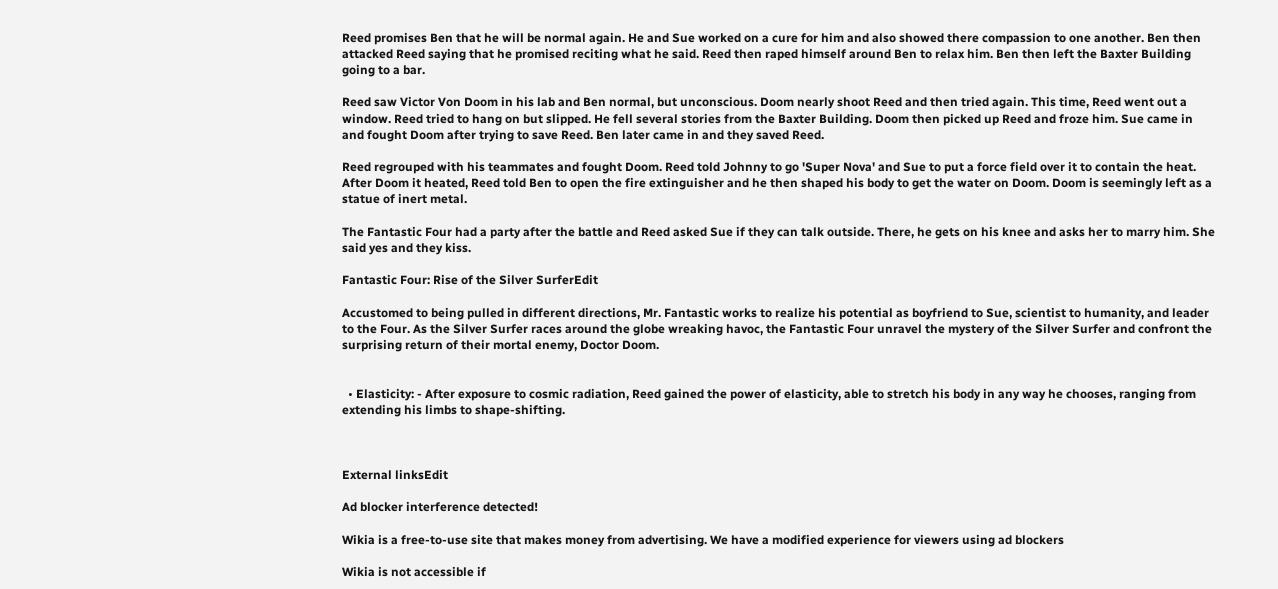Reed promises Ben that he will be normal again. He and Sue worked on a cure for him and also showed there compassion to one another. Ben then attacked Reed saying that he promised reciting what he said. Reed then raped himself around Ben to relax him. Ben then left the Baxter Building going to a bar.

Reed saw Victor Von Doom in his lab and Ben normal, but unconscious. Doom nearly shoot Reed and then tried again. This time, Reed went out a window. Reed tried to hang on but slipped. He fell several stories from the Baxter Building. Doom then picked up Reed and froze him. Sue came in and fought Doom after trying to save Reed. Ben later came in and they saved Reed.

Reed regrouped with his teammates and fought Doom. Reed told Johnny to go 'Super Nova' and Sue to put a force field over it to contain the heat. After Doom it heated, Reed told Ben to open the fire extinguisher and he then shaped his body to get the water on Doom. Doom is seemingly left as a statue of inert metal.

The Fantastic Four had a party after the battle and Reed asked Sue if they can talk outside. There, he gets on his knee and asks her to marry him. She said yes and they kiss.

Fantastic Four: Rise of the Silver SurferEdit

Accustomed to being pulled in different directions, Mr. Fantastic works to realize his potential as boyfriend to Sue, scientist to humanity, and leader to the Four. As the Silver Surfer races around the globe wreaking havoc, the Fantastic Four unravel the mystery of the Silver Surfer and confront the surprising return of their mortal enemy, Doctor Doom.


  • Elasticity: - After exposure to cosmic radiation, Reed gained the power of elasticity, able to stretch his body in any way he chooses, ranging from extending his limbs to shape-shifting.



External linksEdit

Ad blocker interference detected!

Wikia is a free-to-use site that makes money from advertising. We have a modified experience for viewers using ad blockers

Wikia is not accessible if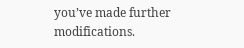you’ve made further modifications.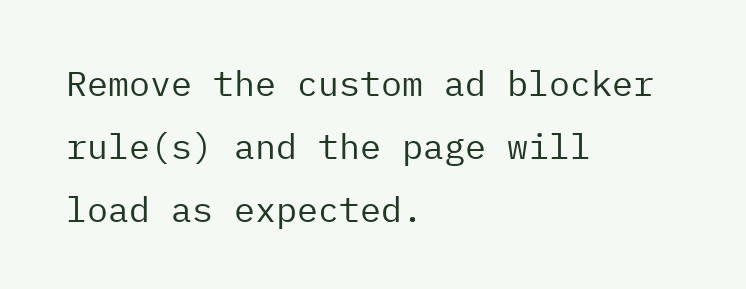Remove the custom ad blocker rule(s) and the page will load as expected.